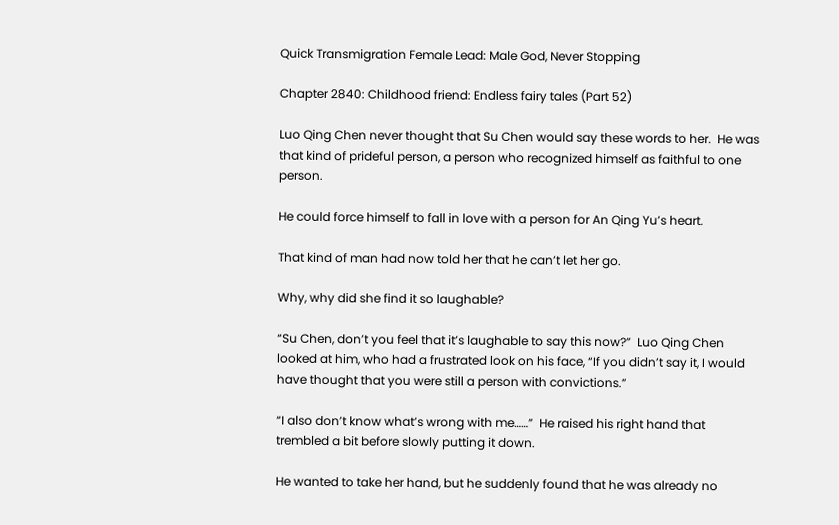Quick Transmigration Female Lead: Male God, Never Stopping

Chapter 2840: Childhood friend: Endless fairy tales (Part 52)

Luo Qing Chen never thought that Su Chen would say these words to her.  He was that kind of prideful person, a person who recognized himself as faithful to one person.

He could force himself to fall in love with a person for An Qing Yu’s heart.

That kind of man had now told her that he can’t let her go.

Why, why did she find it so laughable?

“Su Chen, don’t you feel that it’s laughable to say this now?”  Luo Qing Chen looked at him, who had a frustrated look on his face, “If you didn’t say it, I would have thought that you were still a person with convictions.”

“I also don’t know what’s wrong with me……”  He raised his right hand that trembled a bit before slowly putting it down.

He wanted to take her hand, but he suddenly found that he was already no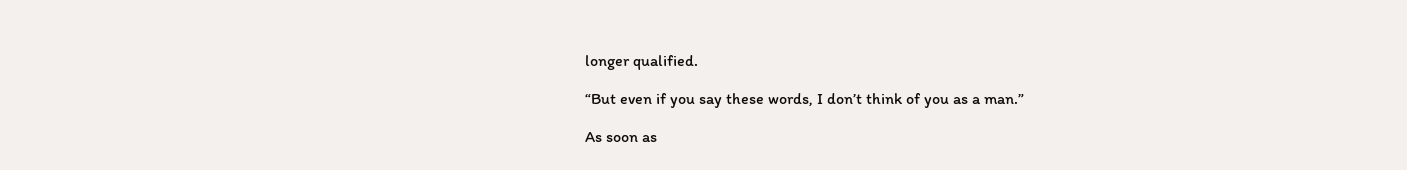longer qualified.

“But even if you say these words, I don’t think of you as a man.”

As soon as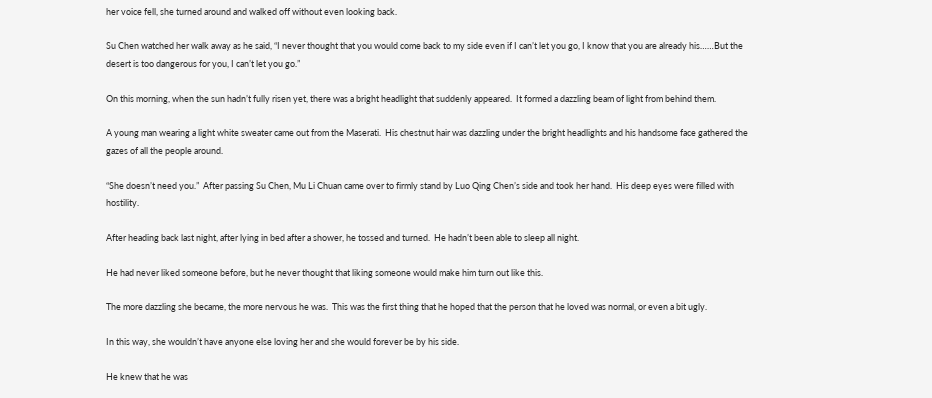her voice fell, she turned around and walked off without even looking back.

Su Chen watched her walk away as he said, “I never thought that you would come back to my side even if I can’t let you go, I know that you are already his……But the desert is too dangerous for you, I can’t let you go.”

On this morning, when the sun hadn’t fully risen yet, there was a bright headlight that suddenly appeared.  It formed a dazzling beam of light from behind them.

A young man wearing a light white sweater came out from the Maserati.  His chestnut hair was dazzling under the bright headlights and his handsome face gathered the gazes of all the people around.

“She doesn’t need you.”  After passing Su Chen, Mu Li Chuan came over to firmly stand by Luo Qing Chen’s side and took her hand.  His deep eyes were filled with hostility.

After heading back last night, after lying in bed after a shower, he tossed and turned.  He hadn’t been able to sleep all night.

He had never liked someone before, but he never thought that liking someone would make him turn out like this.

The more dazzling she became, the more nervous he was.  This was the first thing that he hoped that the person that he loved was normal, or even a bit ugly.

In this way, she wouldn’t have anyone else loving her and she would forever be by his side.

He knew that he was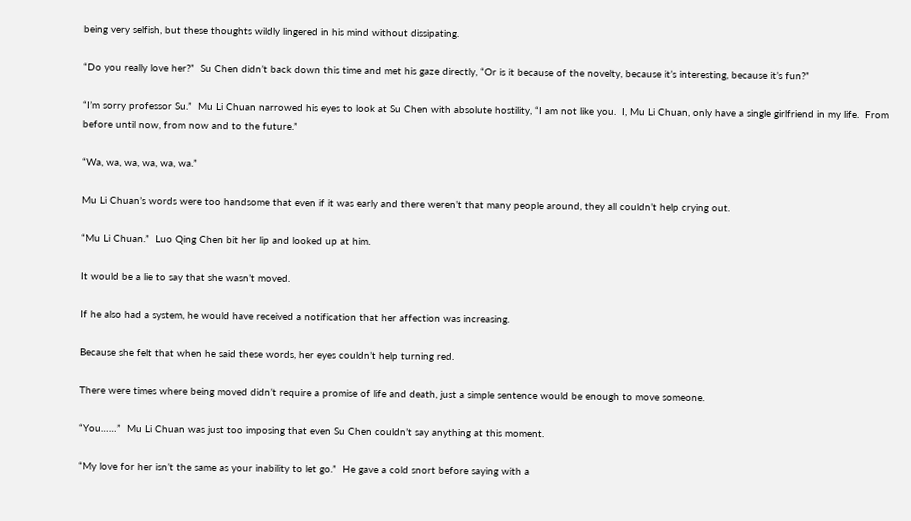being very selfish, but these thoughts wildly lingered in his mind without dissipating.

“Do you really love her?”  Su Chen didn’t back down this time and met his gaze directly, “Or is it because of the novelty, because it’s interesting, because it’s fun?”

“I’m sorry professor Su.”  Mu Li Chuan narrowed his eyes to look at Su Chen with absolute hostility, “I am not like you.  I, Mu Li Chuan, only have a single girlfriend in my life.  From before until now, from now and to the future.”

“Wa, wa, wa, wa, wa, wa.”

Mu Li Chuan’s words were too handsome that even if it was early and there weren’t that many people around, they all couldn’t help crying out.

“Mu Li Chuan.”  Luo Qing Chen bit her lip and looked up at him.

It would be a lie to say that she wasn’t moved.

If he also had a system, he would have received a notification that her affection was increasing.

Because she felt that when he said these words, her eyes couldn’t help turning red.

There were times where being moved didn’t require a promise of life and death, just a simple sentence would be enough to move someone.

“You……”  Mu Li Chuan was just too imposing that even Su Chen couldn’t say anything at this moment.

“My love for her isn’t the same as your inability to let go.”  He gave a cold snort before saying with a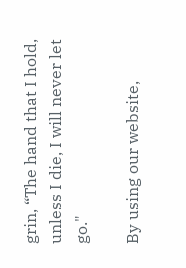grin, “The hand that I hold, unless I die, I will never let go."

By using our website,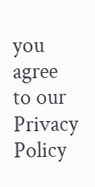you agree to our Privacy Policy